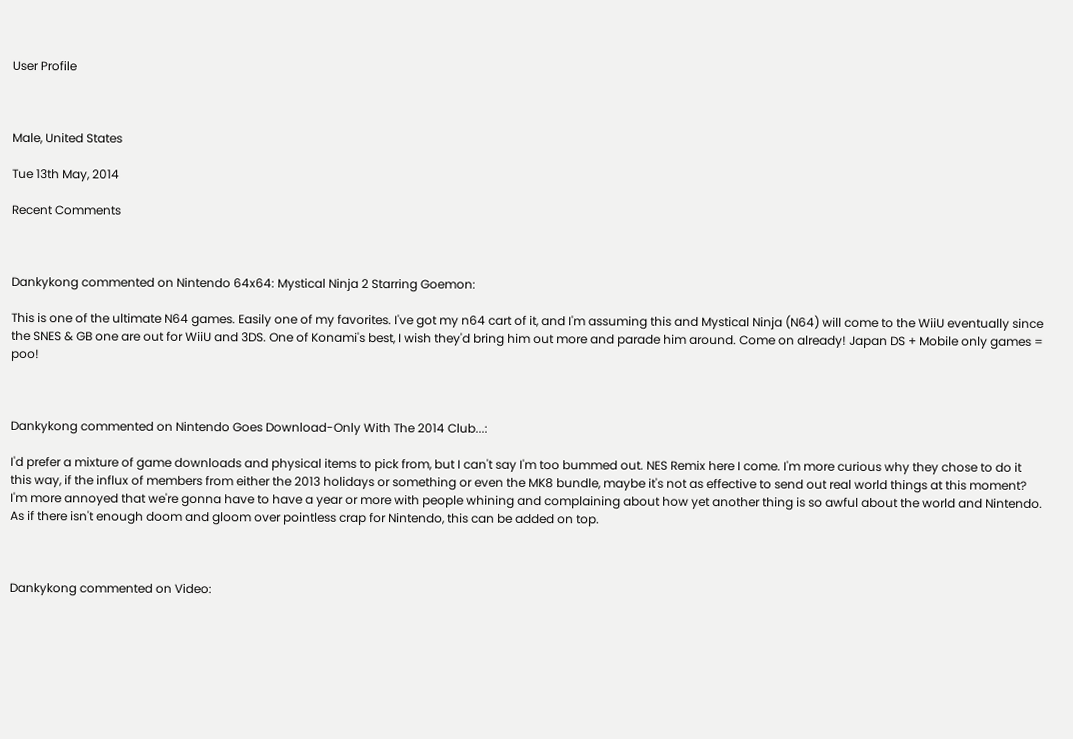User Profile



Male, United States

Tue 13th May, 2014

Recent Comments



Dankykong commented on Nintendo 64x64: Mystical Ninja 2 Starring Goemon:

This is one of the ultimate N64 games. Easily one of my favorites. I've got my n64 cart of it, and I'm assuming this and Mystical Ninja (N64) will come to the WiiU eventually since the SNES & GB one are out for WiiU and 3DS. One of Konami's best, I wish they'd bring him out more and parade him around. Come on already! Japan DS + Mobile only games = poo!



Dankykong commented on Nintendo Goes Download-Only With The 2014 Club...:

I'd prefer a mixture of game downloads and physical items to pick from, but I can't say I'm too bummed out. NES Remix here I come. I'm more curious why they chose to do it this way, if the influx of members from either the 2013 holidays or something or even the MK8 bundle, maybe it's not as effective to send out real world things at this moment? I'm more annoyed that we're gonna have to have a year or more with people whining and complaining about how yet another thing is so awful about the world and Nintendo. As if there isn't enough doom and gloom over pointless crap for Nintendo, this can be added on top.



Dankykong commented on Video: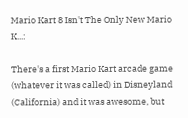Mario Kart 8 Isn't The Only New Mario K...:

There's a first Mario Kart arcade game (whatever it was called) in Disneyland (California) and it was awesome, but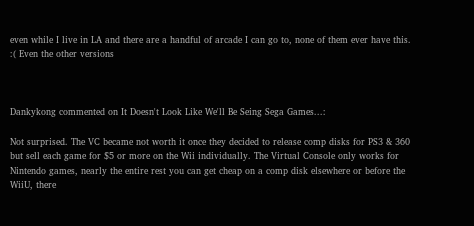even while I live in LA and there are a handful of arcade I can go to, none of them ever have this. :( Even the other versions



Dankykong commented on It Doesn't Look Like We'll Be Seing Sega Games...:

Not surprised. The VC became not worth it once they decided to release comp disks for PS3 & 360 but sell each game for $5 or more on the Wii individually. The Virtual Console only works for Nintendo games, nearly the entire rest you can get cheap on a comp disk elsewhere or before the WiiU, there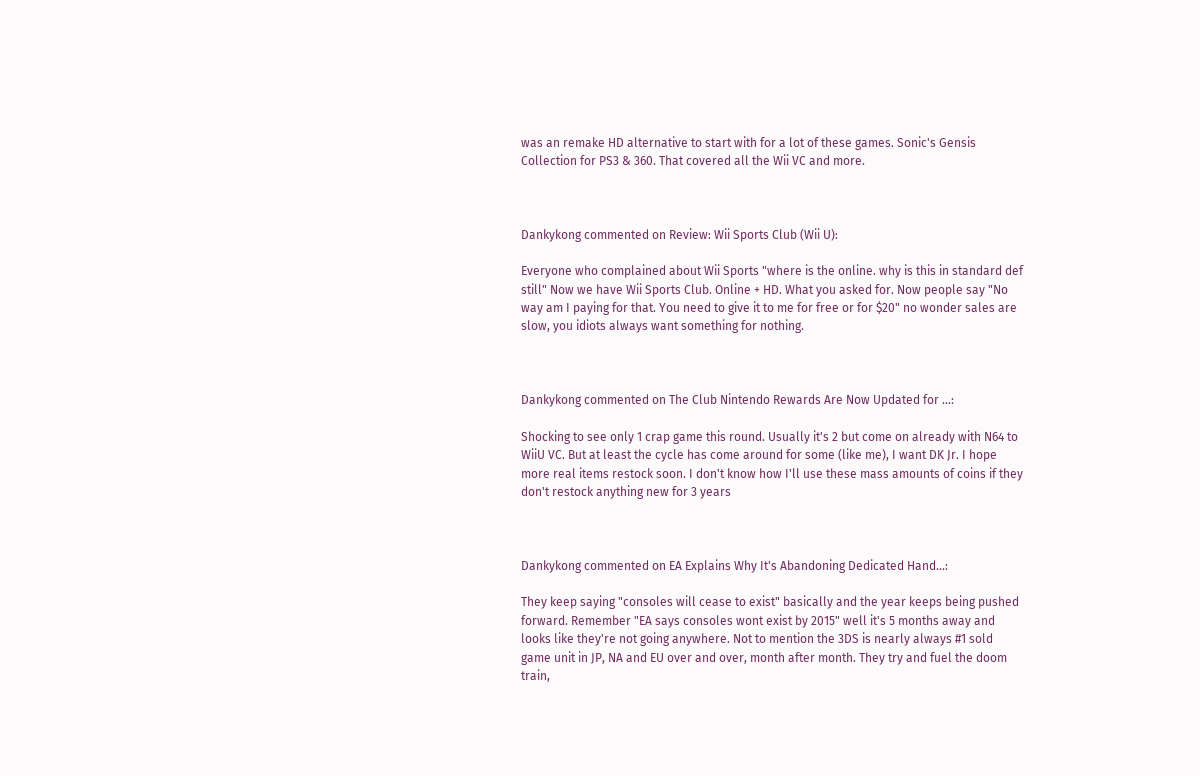was an remake HD alternative to start with for a lot of these games. Sonic's Gensis Collection for PS3 & 360. That covered all the Wii VC and more.



Dankykong commented on Review: Wii Sports Club (Wii U):

Everyone who complained about Wii Sports "where is the online. why is this in standard def still" Now we have Wii Sports Club. Online + HD. What you asked for. Now people say "No way am I paying for that. You need to give it to me for free or for $20" no wonder sales are slow, you idiots always want something for nothing.



Dankykong commented on The Club Nintendo Rewards Are Now Updated for ...:

Shocking to see only 1 crap game this round. Usually it's 2 but come on already with N64 to WiiU VC. But at least the cycle has come around for some (like me), I want DK Jr. I hope more real items restock soon. I don't know how I'll use these mass amounts of coins if they don't restock anything new for 3 years



Dankykong commented on EA Explains Why It's Abandoning Dedicated Hand...:

They keep saying "consoles will cease to exist" basically and the year keeps being pushed forward. Remember "EA says consoles wont exist by 2015" well it's 5 months away and looks like they're not going anywhere. Not to mention the 3DS is nearly always #1 sold game unit in JP, NA and EU over and over, month after month. They try and fuel the doom train,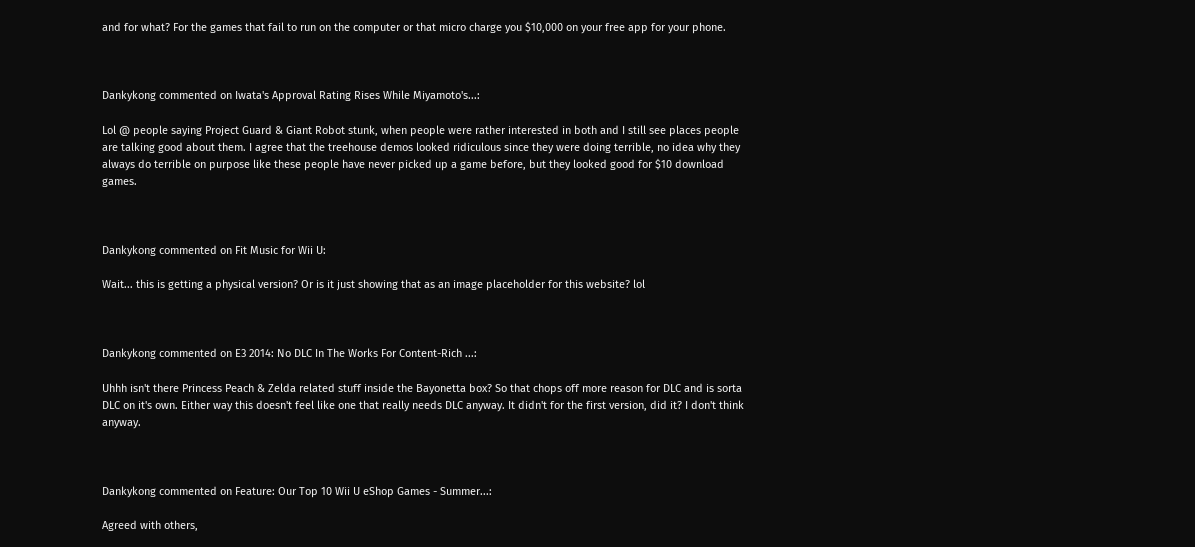and for what? For the games that fail to run on the computer or that micro charge you $10,000 on your free app for your phone.



Dankykong commented on Iwata's Approval Rating Rises While Miyamoto's...:

Lol @ people saying Project Guard & Giant Robot stunk, when people were rather interested in both and I still see places people are talking good about them. I agree that the treehouse demos looked ridiculous since they were doing terrible, no idea why they always do terrible on purpose like these people have never picked up a game before, but they looked good for $10 download games.



Dankykong commented on Fit Music for Wii U:

Wait... this is getting a physical version? Or is it just showing that as an image placeholder for this website? lol



Dankykong commented on E3 2014: No DLC In The Works For Content-Rich ...:

Uhhh isn't there Princess Peach & Zelda related stuff inside the Bayonetta box? So that chops off more reason for DLC and is sorta DLC on it's own. Either way this doesn't feel like one that really needs DLC anyway. It didn't for the first version, did it? I don't think anyway.



Dankykong commented on Feature: Our Top 10 Wii U eShop Games - Summer...:

Agreed with others,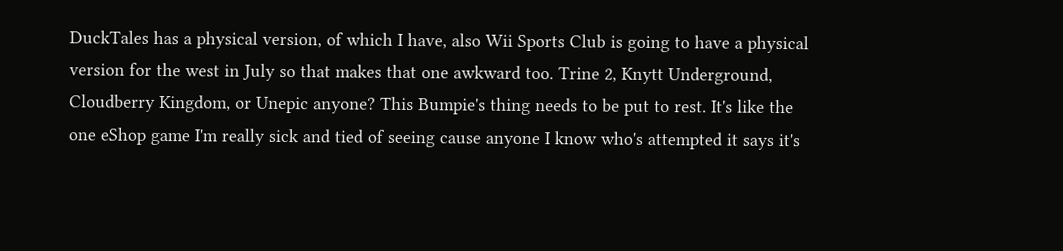DuckTales has a physical version, of which I have, also Wii Sports Club is going to have a physical version for the west in July so that makes that one awkward too. Trine 2, Knytt Underground, Cloudberry Kingdom, or Unepic anyone? This Bumpie's thing needs to be put to rest. It's like the one eShop game I'm really sick and tied of seeing cause anyone I know who's attempted it says it's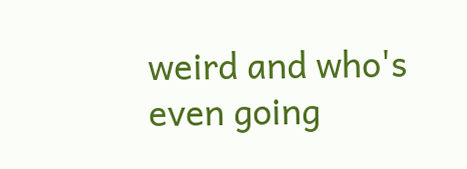weird and who's even going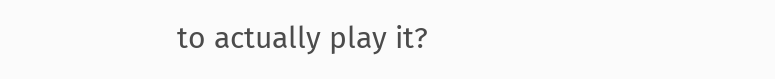to actually play it?